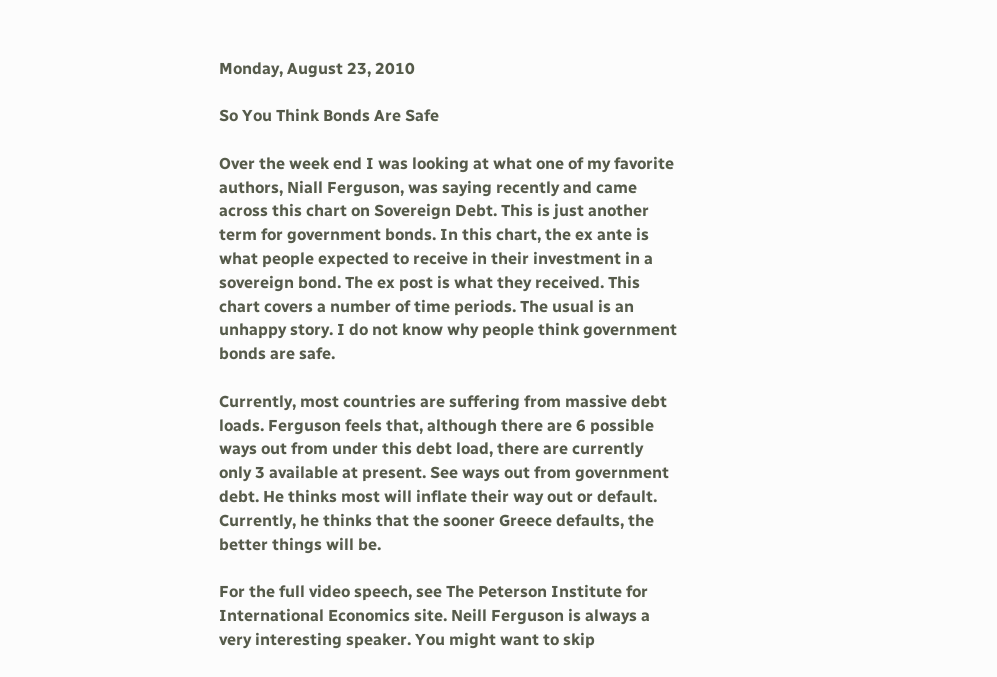Monday, August 23, 2010

So You Think Bonds Are Safe

Over the week end I was looking at what one of my favorite authors, Niall Ferguson, was saying recently and came across this chart on Sovereign Debt. This is just another term for government bonds. In this chart, the ex ante is what people expected to receive in their investment in a sovereign bond. The ex post is what they received. This chart covers a number of time periods. The usual is an unhappy story. I do not know why people think government bonds are safe.

Currently, most countries are suffering from massive debt loads. Ferguson feels that, although there are 6 possible ways out from under this debt load, there are currently only 3 available at present. See ways out from government debt. He thinks most will inflate their way out or default. Currently, he thinks that the sooner Greece defaults, the better things will be.

For the full video speech, see The Peterson Institute for International Economics site. Neill Ferguson is always a very interesting speaker. You might want to skip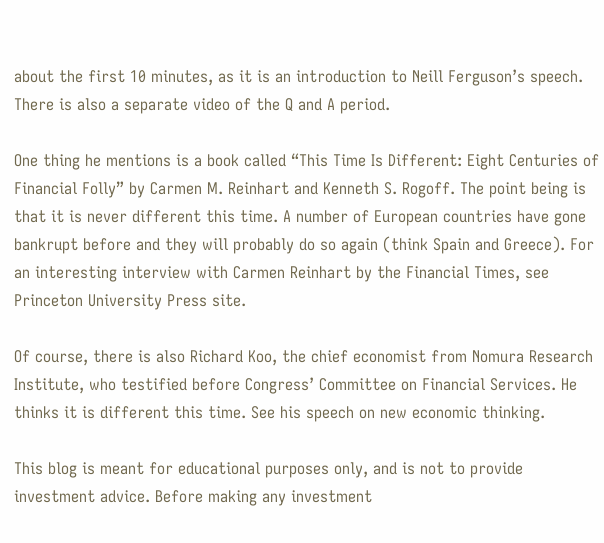about the first 10 minutes, as it is an introduction to Neill Ferguson’s speech. There is also a separate video of the Q and A period.

One thing he mentions is a book called “This Time Is Different: Eight Centuries of Financial Folly” by Carmen M. Reinhart and Kenneth S. Rogoff. The point being is that it is never different this time. A number of European countries have gone bankrupt before and they will probably do so again (think Spain and Greece). For an interesting interview with Carmen Reinhart by the Financial Times, see Princeton University Press site.

Of course, there is also Richard Koo, the chief economist from Nomura Research Institute, who testified before Congress’ Committee on Financial Services. He thinks it is different this time. See his speech on new economic thinking.

This blog is meant for educational purposes only, and is not to provide investment advice. Before making any investment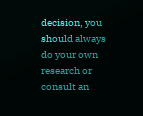decision, you should always do your own research or consult an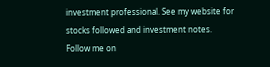investment professional. See my website for stocks followed and investment notes. Follow me on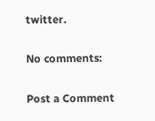twitter.

No comments:

Post a Comment